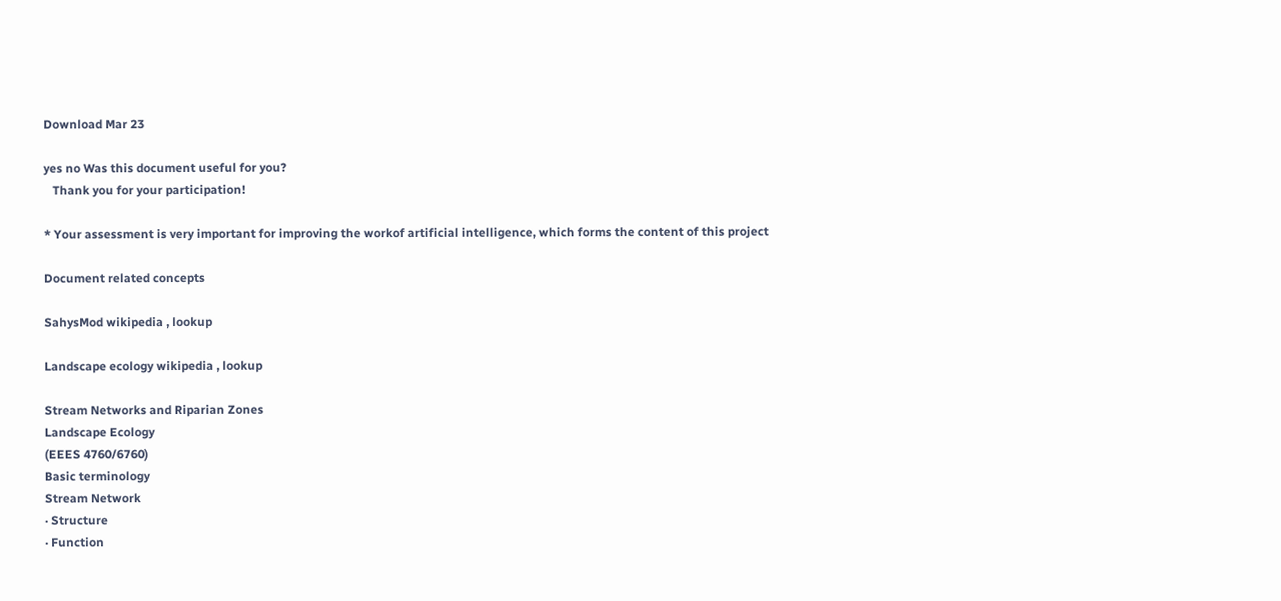Download Mar 23

yes no Was this document useful for you?
   Thank you for your participation!

* Your assessment is very important for improving the workof artificial intelligence, which forms the content of this project

Document related concepts

SahysMod wikipedia , lookup

Landscape ecology wikipedia , lookup

Stream Networks and Riparian Zones
Landscape Ecology
(EEES 4760/6760)
Basic terminology
Stream Network
· Structure
· Function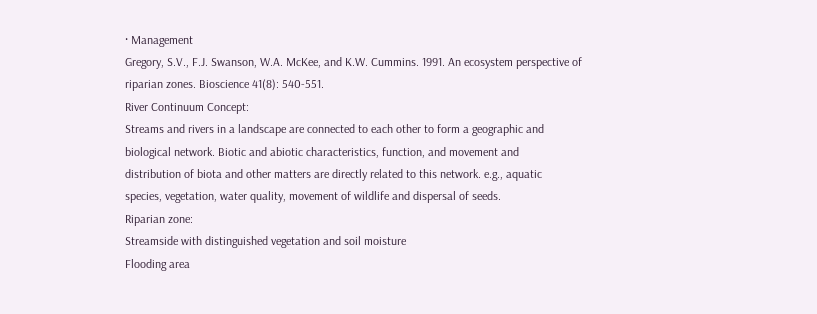· Management
Gregory, S.V., F.J. Swanson, W.A. McKee, and K.W. Cummins. 1991. An ecosystem perspective of
riparian zones. Bioscience 41(8): 540-551.
River Continuum Concept:
Streams and rivers in a landscape are connected to each other to form a geographic and
biological network. Biotic and abiotic characteristics, function, and movement and
distribution of biota and other matters are directly related to this network. e.g., aquatic
species, vegetation, water quality, movement of wildlife and dispersal of seeds.
Riparian zone:
Streamside with distinguished vegetation and soil moisture
Flooding area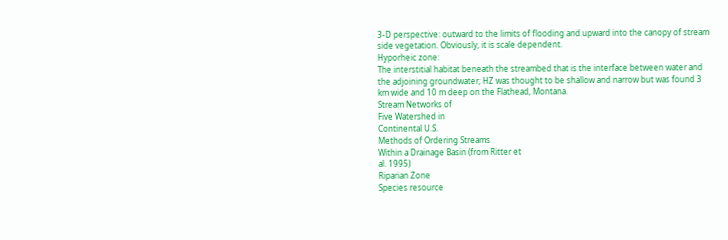3-D perspective: outward to the limits of flooding and upward into the canopy of stream
side vegetation. Obviously, it is scale dependent.
Hyporheic zone:
The interstitial habitat beneath the streambed that is the interface between water and
the adjoining groundwater; HZ was thought to be shallow and narrow but was found 3
km wide and 10 m deep on the Flathead, Montana.
Stream Networks of
Five Watershed in
Continental U.S.
Methods of Ordering Streams
Within a Drainage Basin (from Ritter et
al. 1995)
Riparian Zone
Species resource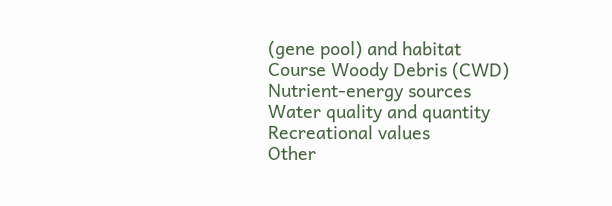(gene pool) and habitat
Course Woody Debris (CWD)
Nutrient-energy sources
Water quality and quantity
Recreational values
Other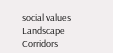social values
Landscape Corridors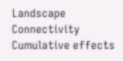Landscape Connectivity
Cumulative effects